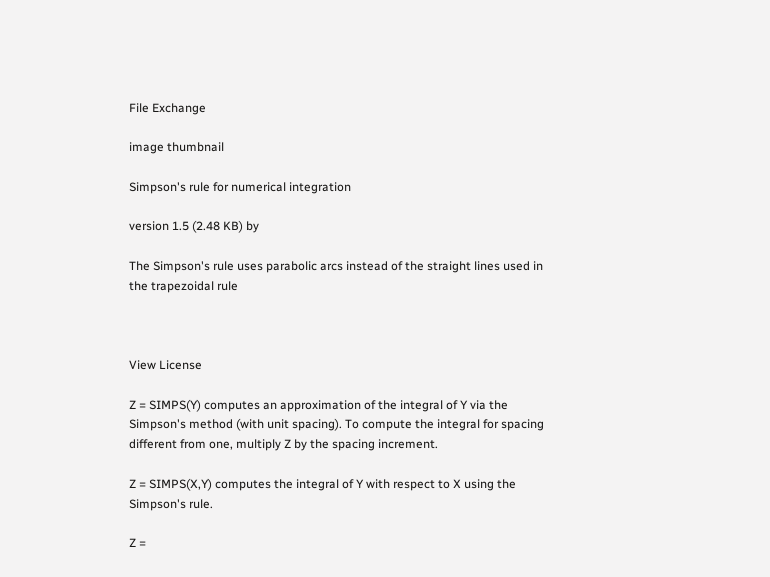File Exchange

image thumbnail

Simpson's rule for numerical integration

version 1.5 (2.48 KB) by

The Simpson's rule uses parabolic arcs instead of the straight lines used in the trapezoidal rule



View License

Z = SIMPS(Y) computes an approximation of the integral of Y via the Simpson's method (with unit spacing). To compute the integral for spacing different from one, multiply Z by the spacing increment.

Z = SIMPS(X,Y) computes the integral of Y with respect to X using the Simpson's rule.

Z =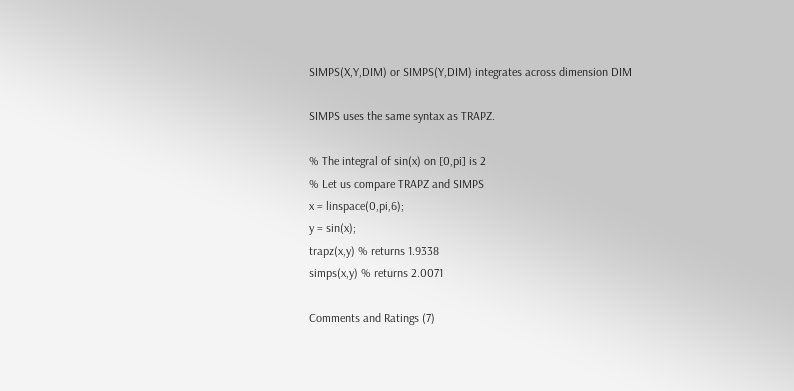SIMPS(X,Y,DIM) or SIMPS(Y,DIM) integrates across dimension DIM

SIMPS uses the same syntax as TRAPZ.

% The integral of sin(x) on [0,pi] is 2
% Let us compare TRAPZ and SIMPS
x = linspace(0,pi,6);
y = sin(x);
trapz(x,y) % returns 1.9338
simps(x,y) % returns 2.0071

Comments and Ratings (7)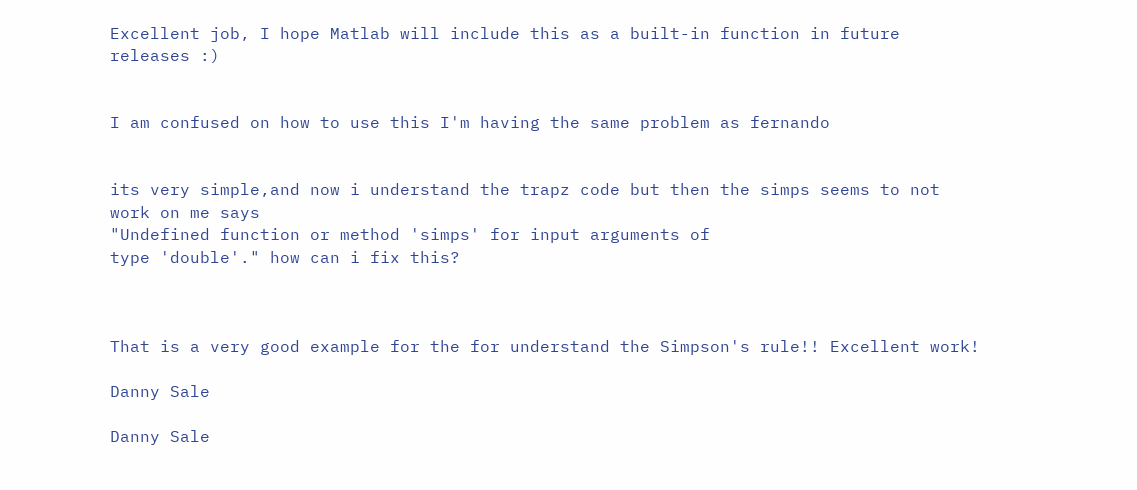Excellent job, I hope Matlab will include this as a built-in function in future releases :)


I am confused on how to use this I'm having the same problem as fernando


its very simple,and now i understand the trapz code but then the simps seems to not work on me says
"Undefined function or method 'simps' for input arguments of
type 'double'." how can i fix this?



That is a very good example for the for understand the Simpson's rule!! Excellent work!

Danny Sale

Danny Sale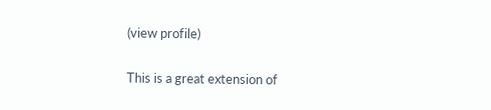(view profile)

This is a great extension of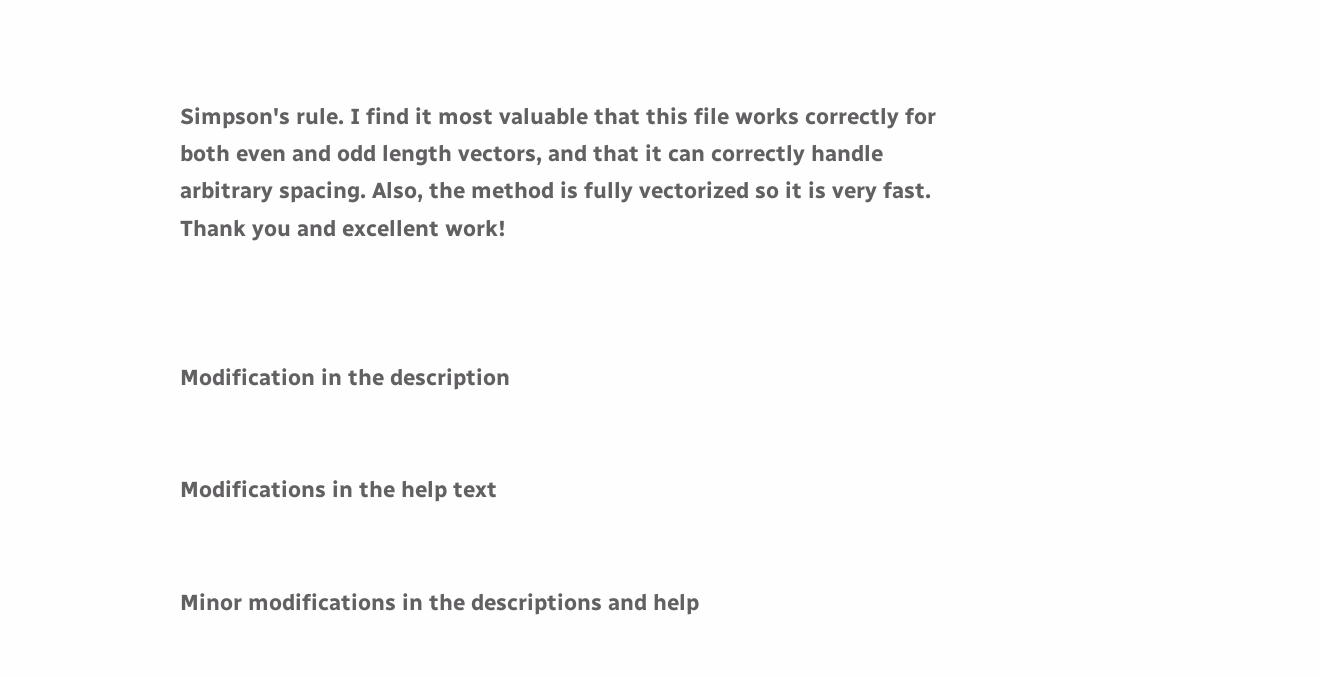Simpson's rule. I find it most valuable that this file works correctly for both even and odd length vectors, and that it can correctly handle arbitrary spacing. Also, the method is fully vectorized so it is very fast. Thank you and excellent work!



Modification in the description


Modifications in the help text


Minor modifications in the descriptions and help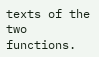texts of the two functions.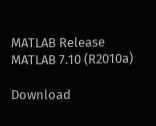MATLAB Release
MATLAB 7.10 (R2010a)

Download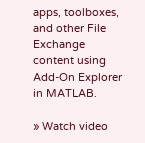apps, toolboxes, and other File Exchange content using Add-On Explorer in MATLAB.

» Watch video